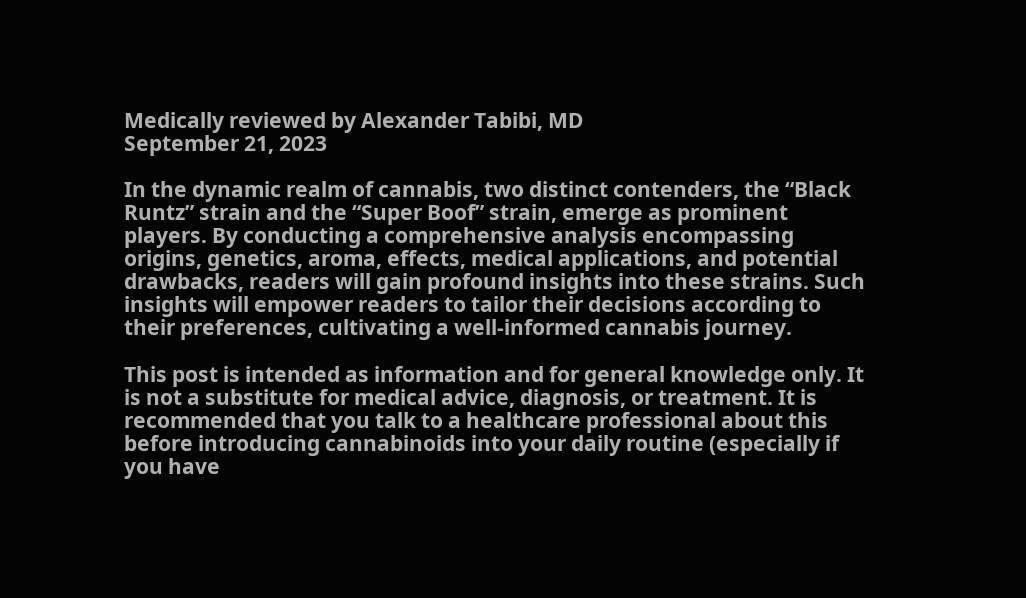Medically reviewed by Alexander Tabibi, MD
September 21, 2023

In the dynamic realm of cannabis, two distinct contenders, the “Black Runtz” strain and the “Super Boof” strain, emerge as prominent players. By conducting a comprehensive analysis encompassing origins, genetics, aroma, effects, medical applications, and potential drawbacks, readers will gain profound insights into these strains. Such insights will empower readers to tailor their decisions according to their preferences, cultivating a well-informed cannabis journey.

This post is intended as information and for general knowledge only. It is not a substitute for medical advice, diagnosis, or treatment. It is recommended that you talk to a healthcare professional about this before introducing cannabinoids into your daily routine (especially if you have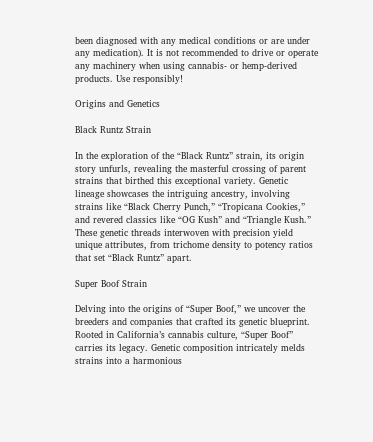been diagnosed with any medical conditions or are under any medication). It is not recommended to drive or operate any machinery when using cannabis- or hemp-derived products. Use responsibly!

Origins and Genetics

Black Runtz Strain

In the exploration of the “Black Runtz” strain, its origin story unfurls, revealing the masterful crossing of parent strains that birthed this exceptional variety. Genetic lineage showcases the intriguing ancestry, involving strains like “Black Cherry Punch,” “Tropicana Cookies,” and revered classics like “OG Kush” and “Triangle Kush.” These genetic threads interwoven with precision yield unique attributes, from trichome density to potency ratios that set “Black Runtz” apart.

Super Boof Strain

Delving into the origins of “Super Boof,” we uncover the breeders and companies that crafted its genetic blueprint. Rooted in California’s cannabis culture, “Super Boof” carries its legacy. Genetic composition intricately melds strains into a harmonious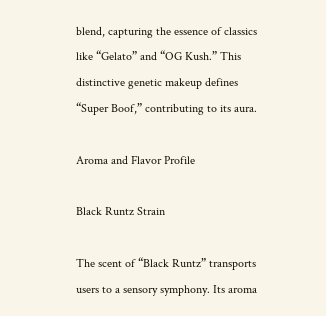blend, capturing the essence of classics like “Gelato” and “OG Kush.” This distinctive genetic makeup defines “Super Boof,” contributing to its aura.

Aroma and Flavor Profile

Black Runtz Strain

The scent of “Black Runtz” transports users to a sensory symphony. Its aroma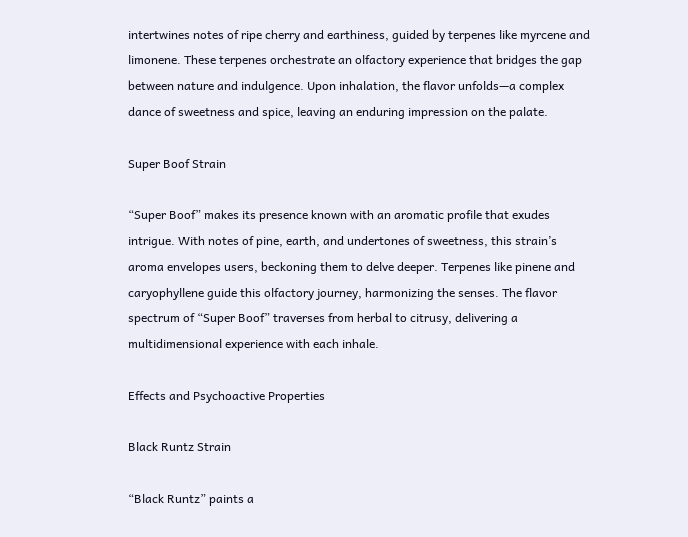intertwines notes of ripe cherry and earthiness, guided by terpenes like myrcene and limonene. These terpenes orchestrate an olfactory experience that bridges the gap between nature and indulgence. Upon inhalation, the flavor unfolds—a complex dance of sweetness and spice, leaving an enduring impression on the palate.

Super Boof Strain

“Super Boof” makes its presence known with an aromatic profile that exudes intrigue. With notes of pine, earth, and undertones of sweetness, this strain’s aroma envelopes users, beckoning them to delve deeper. Terpenes like pinene and caryophyllene guide this olfactory journey, harmonizing the senses. The flavor spectrum of “Super Boof” traverses from herbal to citrusy, delivering a multidimensional experience with each inhale.

Effects and Psychoactive Properties

Black Runtz Strain

“Black Runtz” paints a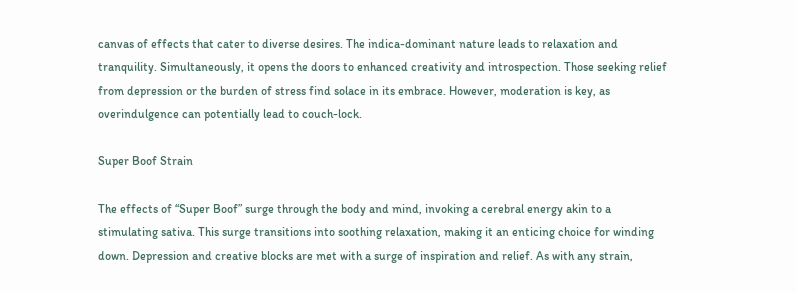canvas of effects that cater to diverse desires. The indica-dominant nature leads to relaxation and tranquility. Simultaneously, it opens the doors to enhanced creativity and introspection. Those seeking relief from depression or the burden of stress find solace in its embrace. However, moderation is key, as overindulgence can potentially lead to couch-lock.

Super Boof Strain

The effects of “Super Boof” surge through the body and mind, invoking a cerebral energy akin to a stimulating sativa. This surge transitions into soothing relaxation, making it an enticing choice for winding down. Depression and creative blocks are met with a surge of inspiration and relief. As with any strain,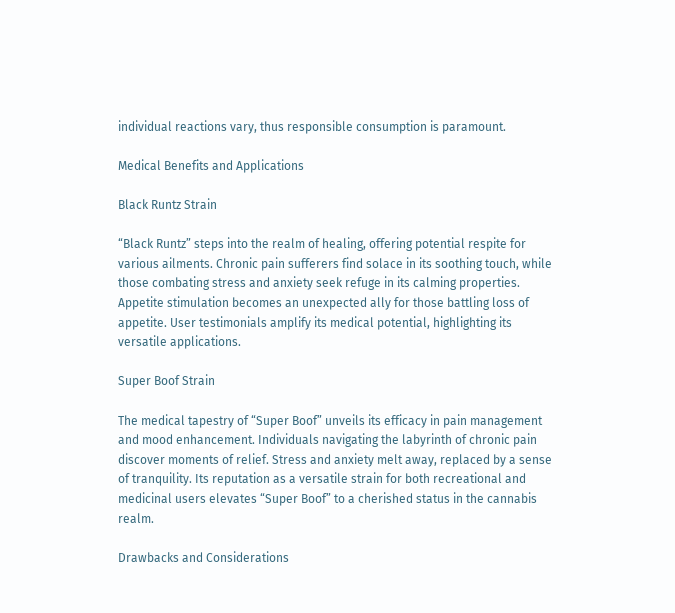individual reactions vary, thus responsible consumption is paramount.

Medical Benefits and Applications

Black Runtz Strain

“Black Runtz” steps into the realm of healing, offering potential respite for various ailments. Chronic pain sufferers find solace in its soothing touch, while those combating stress and anxiety seek refuge in its calming properties. Appetite stimulation becomes an unexpected ally for those battling loss of appetite. User testimonials amplify its medical potential, highlighting its versatile applications.

Super Boof Strain

The medical tapestry of “Super Boof” unveils its efficacy in pain management and mood enhancement. Individuals navigating the labyrinth of chronic pain discover moments of relief. Stress and anxiety melt away, replaced by a sense of tranquility. Its reputation as a versatile strain for both recreational and medicinal users elevates “Super Boof” to a cherished status in the cannabis realm.

Drawbacks and Considerations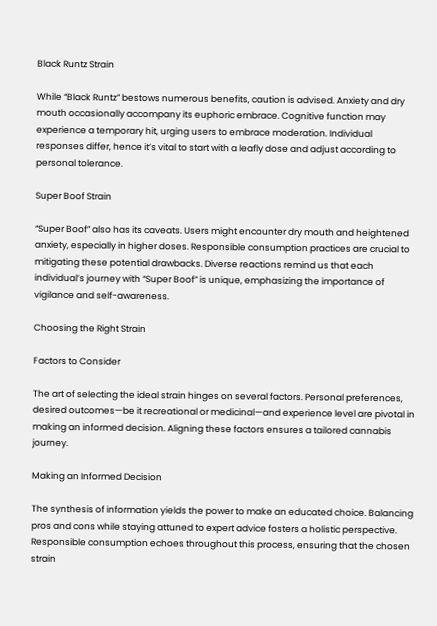Black Runtz Strain

While “Black Runtz” bestows numerous benefits, caution is advised. Anxiety and dry mouth occasionally accompany its euphoric embrace. Cognitive function may experience a temporary hit, urging users to embrace moderation. Individual responses differ, hence it’s vital to start with a leafly dose and adjust according to personal tolerance.

Super Boof Strain

“Super Boof” also has its caveats. Users might encounter dry mouth and heightened anxiety, especially in higher doses. Responsible consumption practices are crucial to mitigating these potential drawbacks. Diverse reactions remind us that each individual’s journey with “Super Boof” is unique, emphasizing the importance of vigilance and self-awareness.

Choosing the Right Strain

Factors to Consider

The art of selecting the ideal strain hinges on several factors. Personal preferences, desired outcomes—be it recreational or medicinal—and experience level are pivotal in making an informed decision. Aligning these factors ensures a tailored cannabis journey.

Making an Informed Decision

The synthesis of information yields the power to make an educated choice. Balancing pros and cons while staying attuned to expert advice fosters a holistic perspective. Responsible consumption echoes throughout this process, ensuring that the chosen strain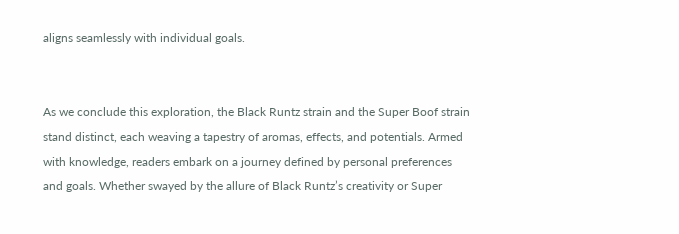aligns seamlessly with individual goals.


As we conclude this exploration, the Black Runtz strain and the Super Boof strain stand distinct, each weaving a tapestry of aromas, effects, and potentials. Armed with knowledge, readers embark on a journey defined by personal preferences and goals. Whether swayed by the allure of Black Runtz’s creativity or Super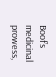Boof’s medicinal prowess,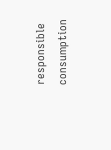responsible consumption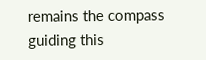remains the compass guiding this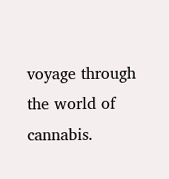voyage through the world of cannabis.